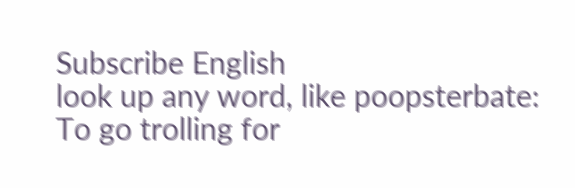Subscribe English
look up any word, like poopsterbate:
To go trolling for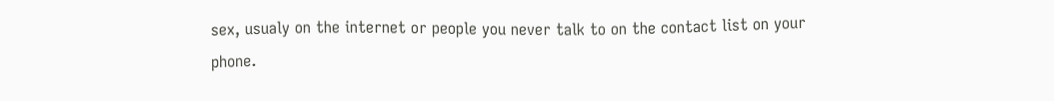sex, usualy on the internet or people you never talk to on the contact list on your phone.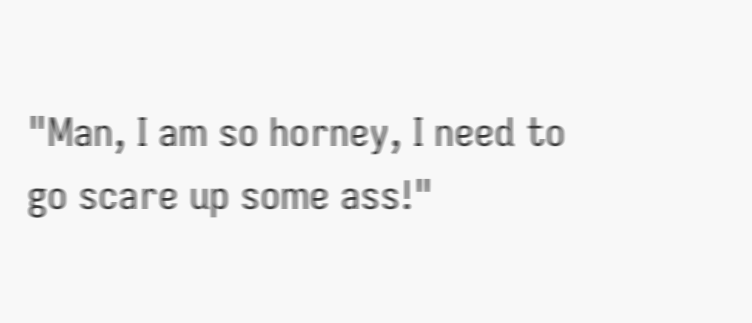"Man, I am so horney, I need to go scare up some ass!"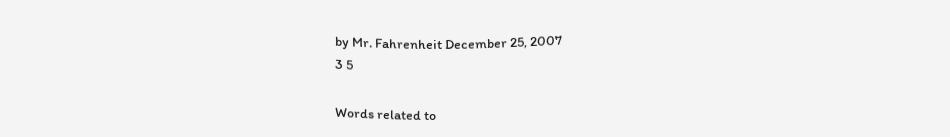by Mr. Fahrenheit December 25, 2007
3 5

Words related to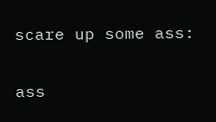scare up some ass:

ass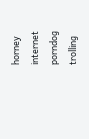horney internet porndog trolling